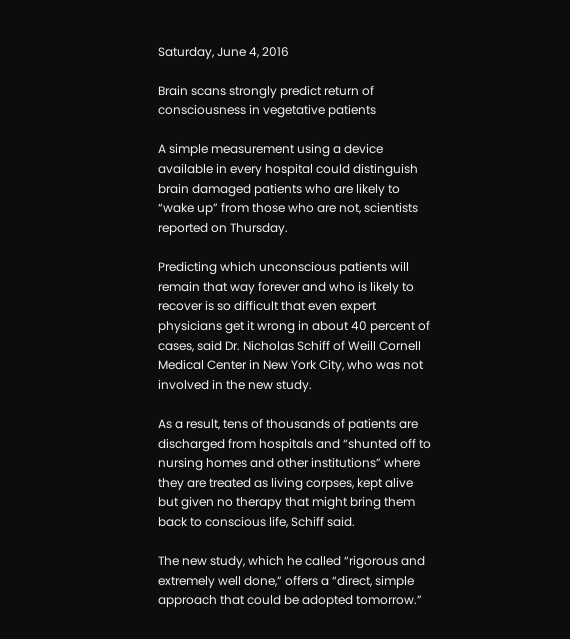Saturday, June 4, 2016

Brain scans strongly predict return of consciousness in vegetative patients

A simple measurement using a device available in every hospital could distinguish brain damaged patients who are likely to “wake up” from those who are not, scientists reported on Thursday.

Predicting which unconscious patients will remain that way forever and who is likely to recover is so difficult that even expert physicians get it wrong in about 40 percent of cases, said Dr. Nicholas Schiff of Weill Cornell Medical Center in New York City, who was not involved in the new study.

As a result, tens of thousands of patients are discharged from hospitals and “shunted off to nursing homes and other institutions” where they are treated as living corpses, kept alive but given no therapy that might bring them back to conscious life, Schiff said.

The new study, which he called “rigorous and extremely well done,” offers a “direct, simple approach that could be adopted tomorrow.”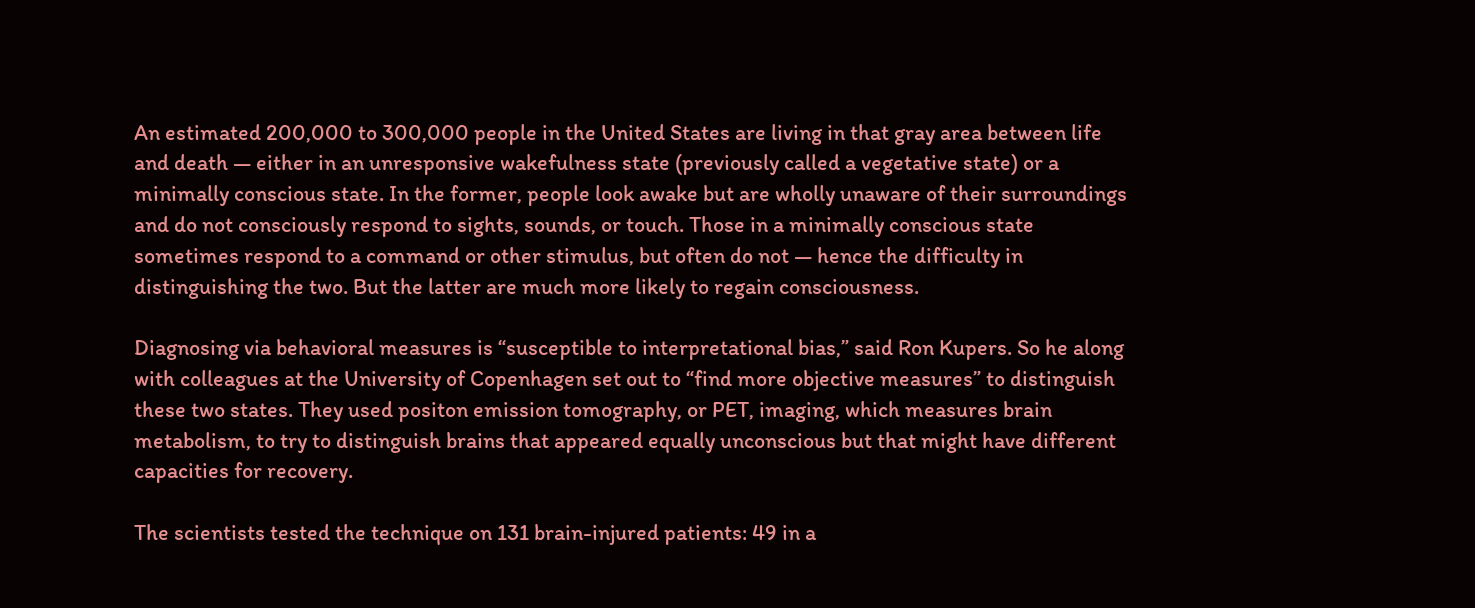An estimated 200,000 to 300,000 people in the United States are living in that gray area between life and death — either in an unresponsive wakefulness state (previously called a vegetative state) or a minimally conscious state. In the former, people look awake but are wholly unaware of their surroundings and do not consciously respond to sights, sounds, or touch. Those in a minimally conscious state sometimes respond to a command or other stimulus, but often do not — hence the difficulty in distinguishing the two. But the latter are much more likely to regain consciousness.

Diagnosing via behavioral measures is “susceptible to interpretational bias,” said Ron Kupers. So he along with colleagues at the University of Copenhagen set out to “find more objective measures” to distinguish these two states. They used positon emission tomography, or PET, imaging, which measures brain metabolism, to try to distinguish brains that appeared equally unconscious but that might have different capacities for recovery.

The scientists tested the technique on 131 brain-injured patients: 49 in a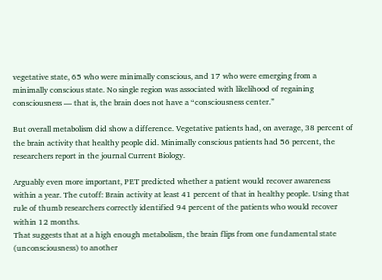vegetative state, 65 who were minimally conscious, and 17 who were emerging from a minimally conscious state. No single region was associated with likelihood of regaining consciousness — that is, the brain does not have a “consciousness center.”

But overall metabolism did show a difference. Vegetative patients had, on average, 38 percent of the brain activity that healthy people did. Minimally conscious patients had 56 percent, the researchers report in the journal Current Biology.

Arguably even more important, PET predicted whether a patient would recover awareness within a year. The cutoff: Brain activity at least 41 percent of that in healthy people. Using that rule of thumb researchers correctly identified 94 percent of the patients who would recover within 12 months.
That suggests that at a high enough metabolism, the brain flips from one fundamental state (unconsciousness) to another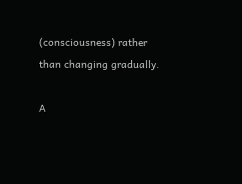(consciousness) rather than changing gradually.

A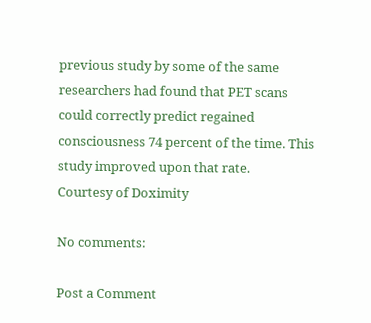previous study by some of the same researchers had found that PET scans could correctly predict regained consciousness 74 percent of the time. This study improved upon that rate.
Courtesy of Doximity

No comments:

Post a Comment